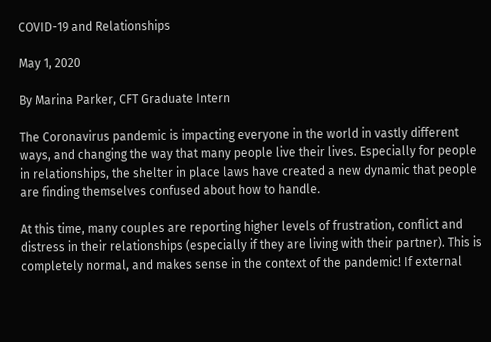COVID-19 and Relationships

May 1, 2020

By Marina Parker, CFT Graduate Intern

The Coronavirus pandemic is impacting everyone in the world in vastly different ways, and changing the way that many people live their lives. Especially for people in relationships, the shelter in place laws have created a new dynamic that people are finding themselves confused about how to handle.

At this time, many couples are reporting higher levels of frustration, conflict and distress in their relationships (especially if they are living with their partner). This is completely normal, and makes sense in the context of the pandemic! If external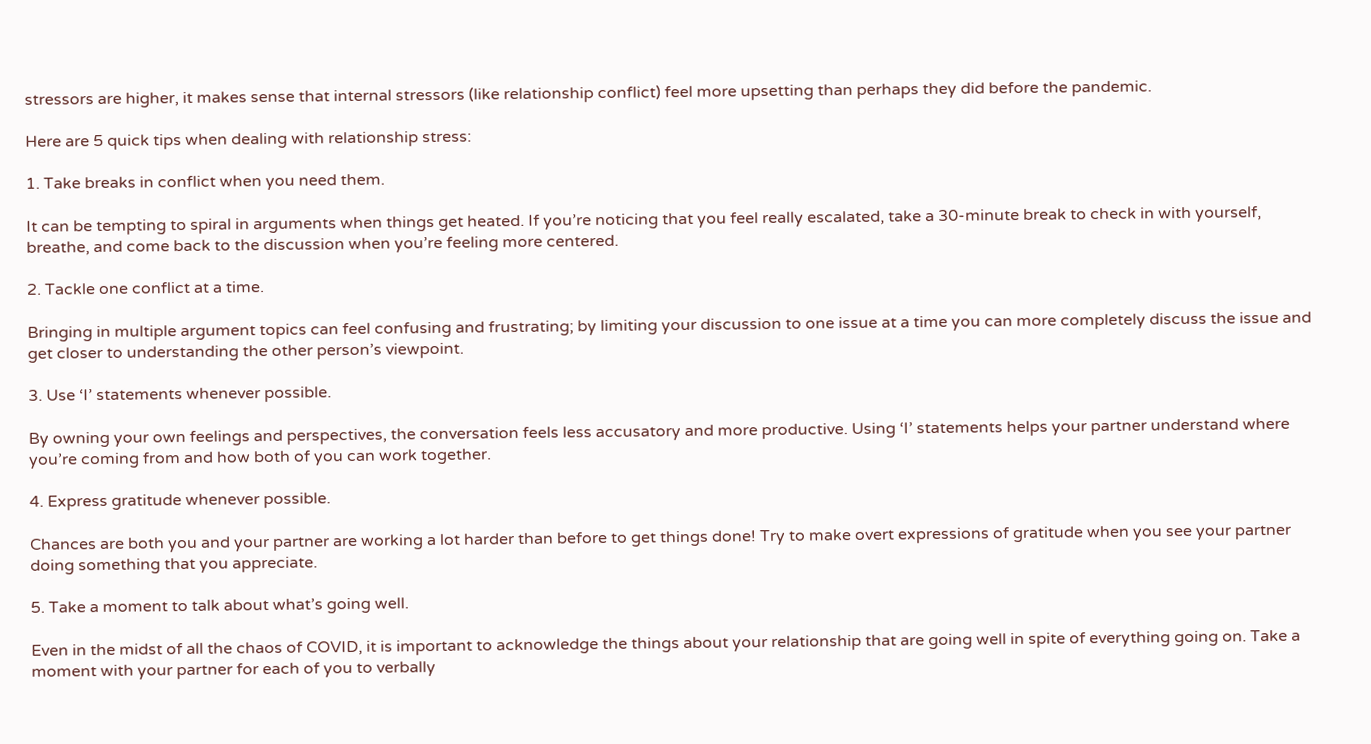stressors are higher, it makes sense that internal stressors (like relationship conflict) feel more upsetting than perhaps they did before the pandemic.

Here are 5 quick tips when dealing with relationship stress:

1. Take breaks in conflict when you need them.

It can be tempting to spiral in arguments when things get heated. If you’re noticing that you feel really escalated, take a 30-minute break to check in with yourself, breathe, and come back to the discussion when you’re feeling more centered.

2. Tackle one conflict at a time.

Bringing in multiple argument topics can feel confusing and frustrating; by limiting your discussion to one issue at a time you can more completely discuss the issue and get closer to understanding the other person’s viewpoint.

3. Use ‘I’ statements whenever possible.

By owning your own feelings and perspectives, the conversation feels less accusatory and more productive. Using ‘I’ statements helps your partner understand where you’re coming from and how both of you can work together.

4. Express gratitude whenever possible.

Chances are both you and your partner are working a lot harder than before to get things done! Try to make overt expressions of gratitude when you see your partner doing something that you appreciate.

5. Take a moment to talk about what’s going well.

Even in the midst of all the chaos of COVID, it is important to acknowledge the things about your relationship that are going well in spite of everything going on. Take a moment with your partner for each of you to verbally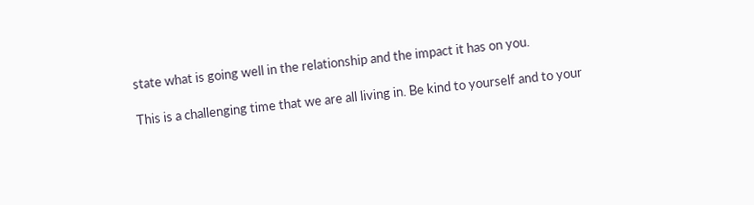state what is going well in the relationship and the impact it has on you.

This is a challenging time that we are all living in. Be kind to yourself and to your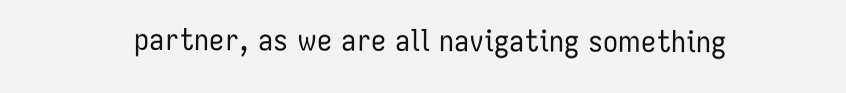partner, as we are all navigating something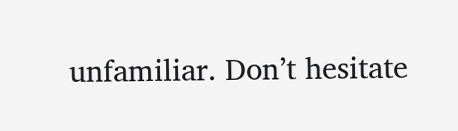unfamiliar. Don’t hesitate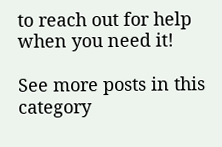to reach out for help when you need it!

See more posts in this category